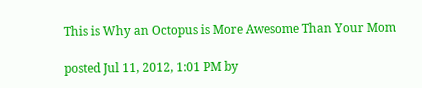This is Why an Octopus is More Awesome Than Your Mom

posted Jul 11, 2012, 1:01 PM by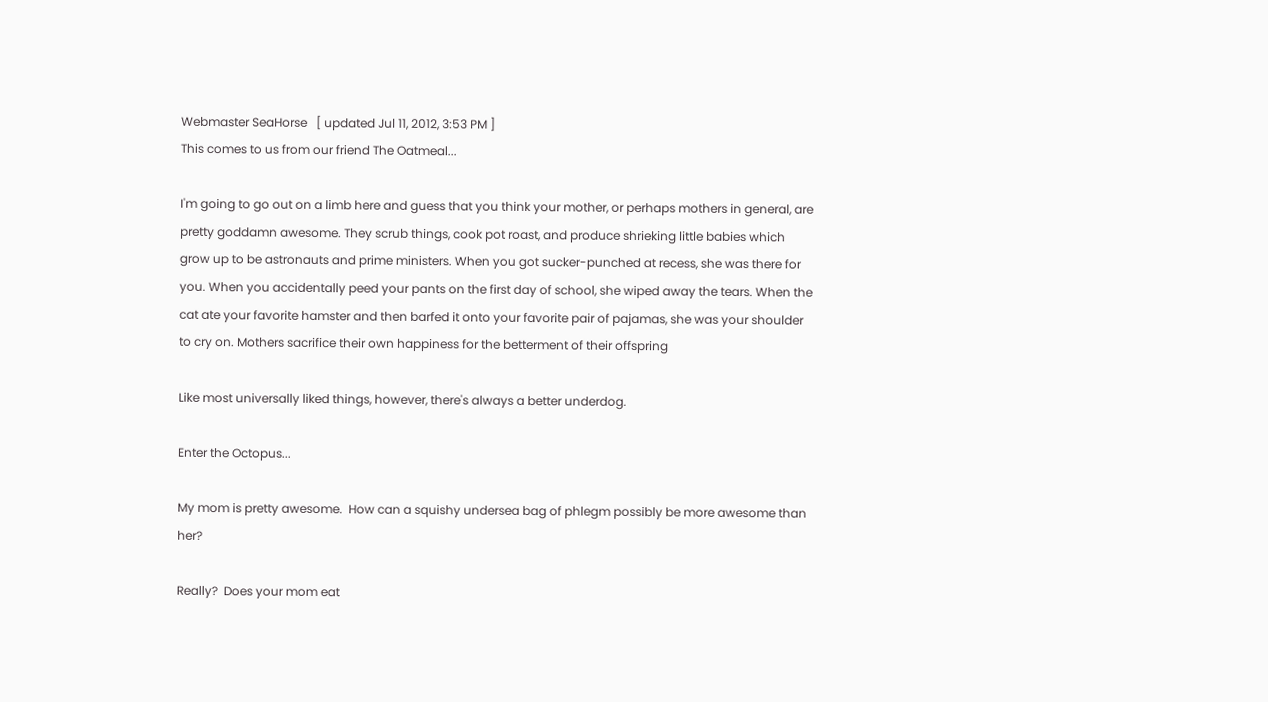Webmaster SeaHorse   [ updated Jul 11, 2012, 3:53 PM ]
This comes to us from our friend The Oatmeal...

I'm going to go out on a limb here and guess that you think your mother, or perhaps mothers in general, are pretty goddamn awesome. They scrub things, cook pot roast, and produce shrieking little babies which grow up to be astronauts and prime ministers. When you got sucker-punched at recess, she was there for you. When you accidentally peed your pants on the first day of school, she wiped away the tears. When the cat ate your favorite hamster and then barfed it onto your favorite pair of pajamas, she was your shoulder to cry on. Mothers sacrifice their own happiness for the betterment of their offspring

Like most universally liked things, however, there's always a better underdog.

Enter the Octopus...

My mom is pretty awesome.  How can a squishy undersea bag of phlegm possibly be more awesome than her?

Really?  Does your mom eat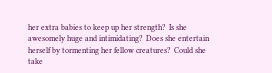her extra babies to keep up her strength?  Is she awesomely huge and intimidating?  Does she entertain herself by tormenting her fellow creatures?  Could she take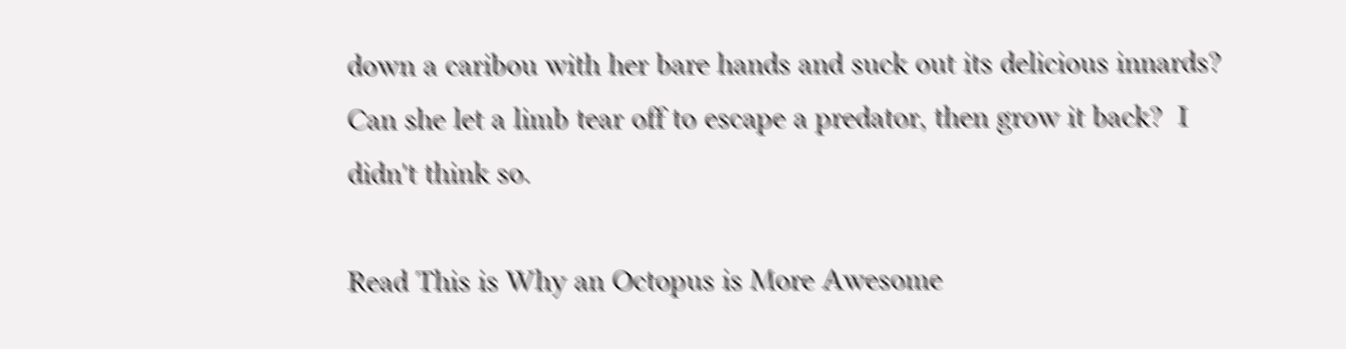down a caribou with her bare hands and suck out its delicious innards?  Can she let a limb tear off to escape a predator, then grow it back?  I didn't think so.

Read This is Why an Octopus is More Awesome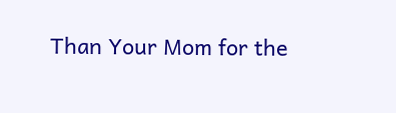Than Your Mom for the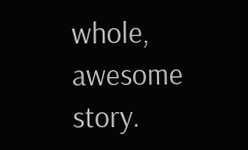whole, awesome story.